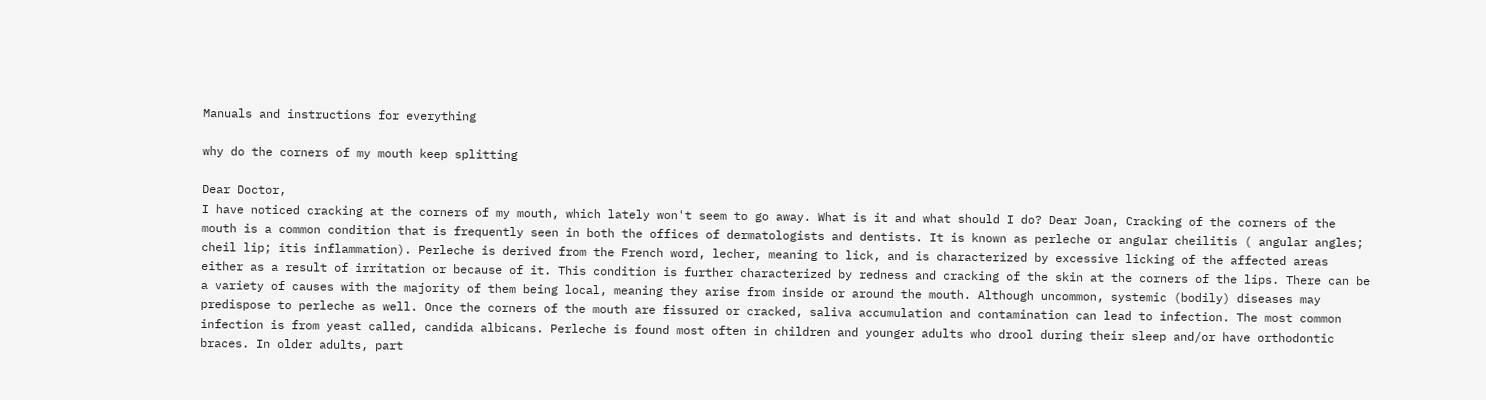Manuals and instructions for everything

why do the corners of my mouth keep splitting

Dear Doctor,
I have noticed cracking at the corners of my mouth, which lately won't seem to go away. What is it and what should I do? Dear Joan, Cracking of the corners of the mouth is a common condition that is frequently seen in both the offices of dermatologists and dentists. It is known as perleche or angular cheilitis ( angular angles; cheil lip; itis inflammation). Perleche is derived from the French word, lecher, meaning to lick, and is characterized by excessive licking of the affected areas either as a result of irritation or because of it. This condition is further characterized by redness and cracking of the skin at the corners of the lips. There can be a variety of causes with the majority of them being local, meaning they arise from inside or around the mouth. Although uncommon, systemic (bodily) diseases may predispose to perleche as well. Once the corners of the mouth are fissured or cracked, saliva accumulation and contamination can lead to infection. The most common infection is from yeast called, candida albicans. Perleche is found most often in children and younger adults who drool during their sleep and/or have orthodontic braces. In older adults, part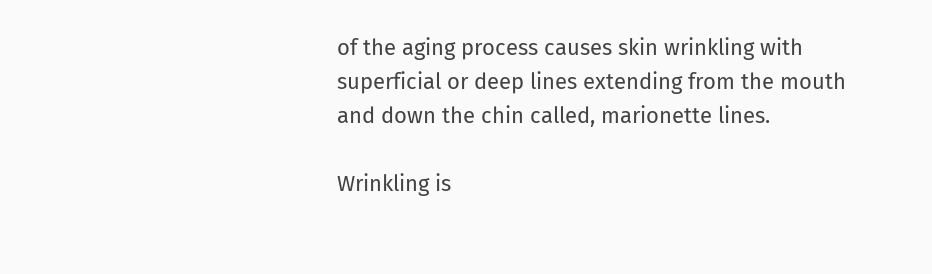of the aging process causes skin wrinkling with superficial or deep lines extending from the mouth and down the chin called, marionette lines.

Wrinkling is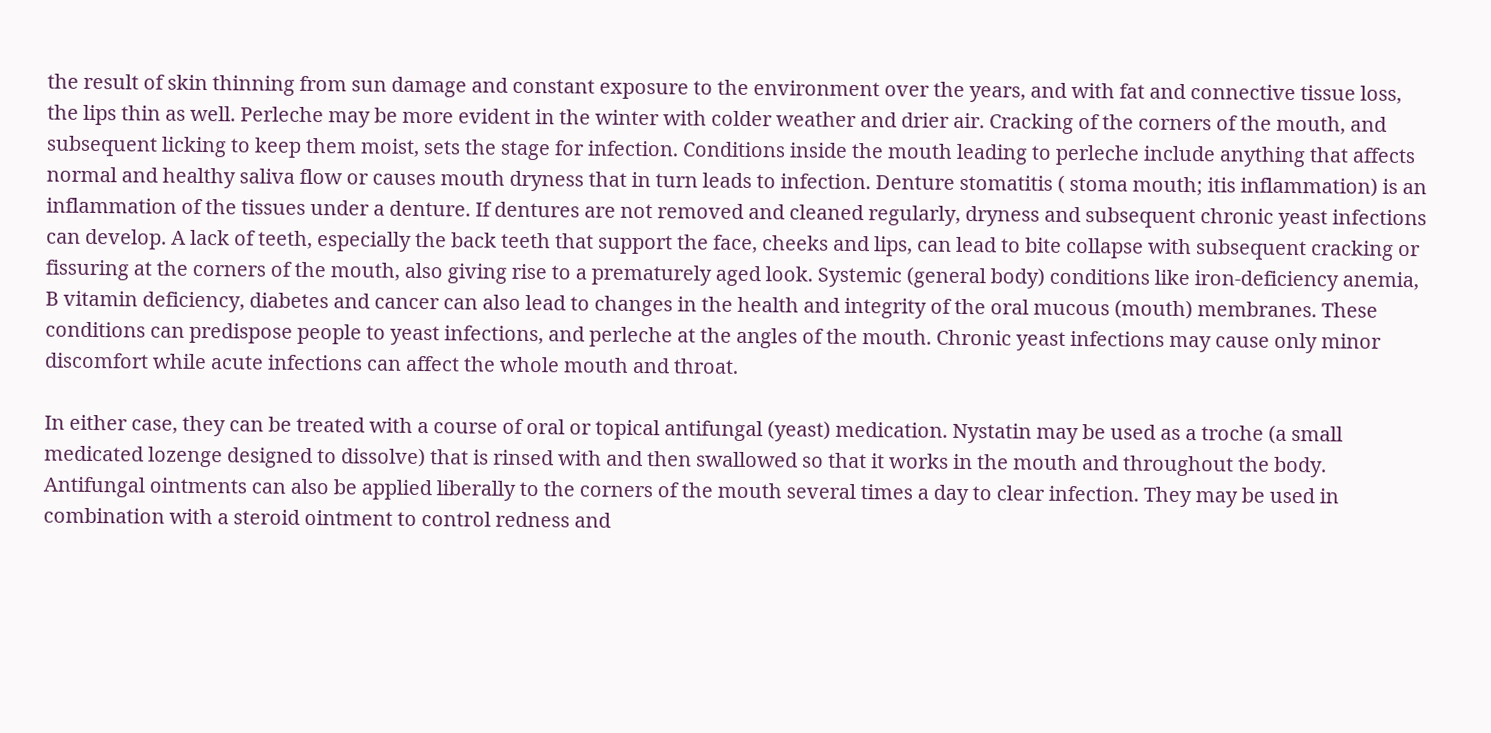the result of skin thinning from sun damage and constant exposure to the environment over the years, and with fat and connective tissue loss, the lips thin as well. Perleche may be more evident in the winter with colder weather and drier air. Cracking of the corners of the mouth, and subsequent licking to keep them moist, sets the stage for infection. Conditions inside the mouth leading to perleche include anything that affects normal and healthy saliva flow or causes mouth dryness that in turn leads to infection. Denture stomatitis ( stoma mouth; itis inflammation) is an inflammation of the tissues under a denture. If dentures are not removed and cleaned regularly, dryness and subsequent chronic yeast infections can develop. A lack of teeth, especially the back teeth that support the face, cheeks and lips, can lead to bite collapse with subsequent cracking or fissuring at the corners of the mouth, also giving rise to a prematurely aged look. Systemic (general body) conditions like iron-deficiency anemia, B vitamin deficiency, diabetes and cancer can also lead to changes in the health and integrity of the oral mucous (mouth) membranes. These conditions can predispose people to yeast infections, and perleche at the angles of the mouth. Chronic yeast infections may cause only minor discomfort while acute infections can affect the whole mouth and throat.

In either case, they can be treated with a course of oral or topical antifungal (yeast) medication. Nystatin may be used as a troche (a small medicated lozenge designed to dissolve) that is rinsed with and then swallowed so that it works in the mouth and throughout the body. Antifungal ointments can also be applied liberally to the corners of the mouth several times a day to clear infection. They may be used in combination with a steroid ointment to control redness and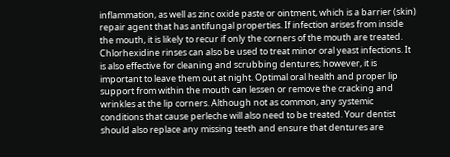inflammation, as well as zinc oxide paste or ointment, which is a barrier (skin) repair agent that has antifungal properties. If infection arises from inside the mouth, it is likely to recur if only the corners of the mouth are treated. Chlorhexidine rinses can also be used to treat minor oral yeast infections. It is also effective for cleaning and scrubbing dentures; however, it is important to leave them out at night. Optimal oral health and proper lip support from within the mouth can lessen or remove the cracking and wrinkles at the lip corners. Although not as common, any systemic conditions that cause perleche will also need to be treated. Your dentist should also replace any missing teeth and ensure that dentures are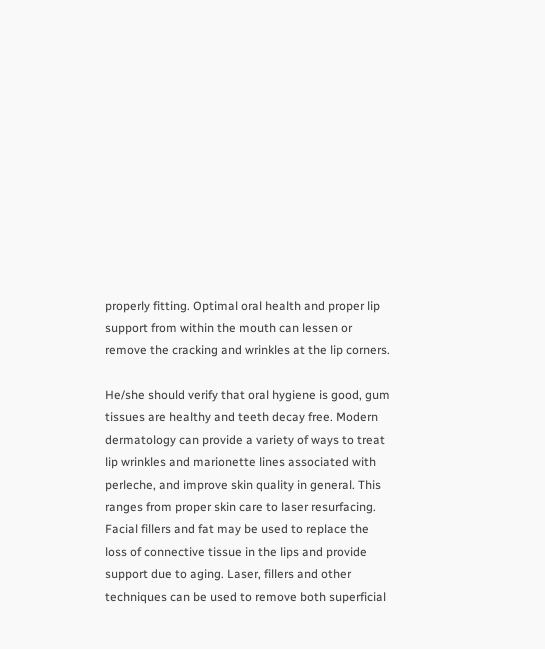properly fitting. Optimal oral health and proper lip support from within the mouth can lessen or remove the cracking and wrinkles at the lip corners.

He/she should verify that oral hygiene is good, gum tissues are healthy and teeth decay free. Modern dermatology can provide a variety of ways to treat lip wrinkles and marionette lines associated with perleche, and improve skin quality in general. This ranges from proper skin care to laser resurfacing. Facial fillers and fat may be used to replace the loss of connective tissue in the lips and provide support due to aging. Laser, fillers and other techniques can be used to remove both superficial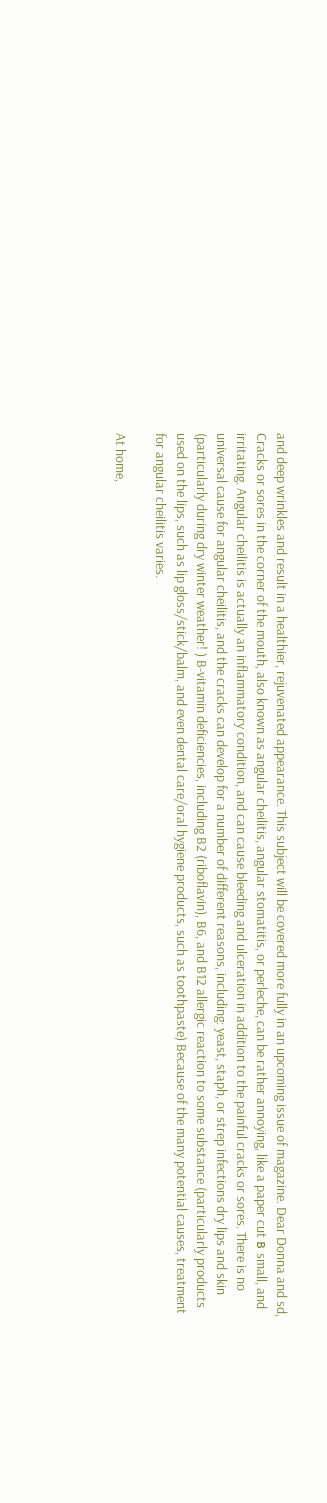and deep wrinkles and result in a healthier, rejuvenated appearance. This subject will be covered more fully in an upcoming issue of magazine. Dear Donna and sd, Cracks or sores in the corner of the mouth, also known as angular cheilitis, angular stomatitis, or perleche, can be rather annoying, like a paper cut в small, and irritating. Angular cheilitis is actually an inflammatory condition, and can cause bleeding and ulceration in addition to the painful cracks or sores. There is no universal cause for angular cheilitis, and the cracks can develop for a number of different reasons, including: yeast, staph, or strep infections dry lips and skin (particularly during dry winter weather! ) B-vitamin deficiencies, including B2 (riboflavin), B6, and B12 allergic reaction to some substance (particularly products used on the lips, such as lip gloss/stick/balm, and even dental care/oral hygiene products, such as toothpaste) Because of the many potential causes, treatment for angular cheilitis varies.

At home,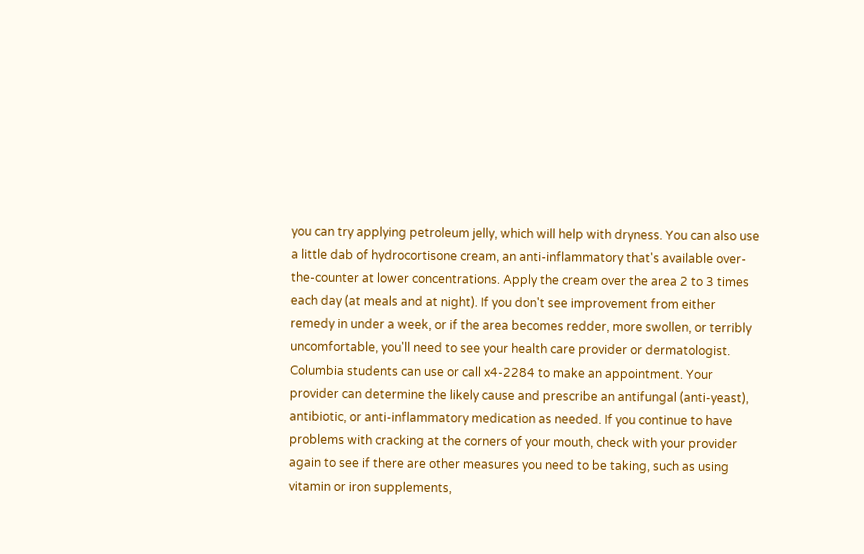you can try applying petroleum jelly, which will help with dryness. You can also use a little dab of hydrocortisone cream, an anti-inflammatory that's available over-the-counter at lower concentrations. Apply the cream over the area 2 to 3 times each day (at meals and at night). If you don't see improvement from either remedy in under a week, or if the area becomes redder, more swollen, or terribly uncomfortable, you'll need to see your health care provider or dermatologist. Columbia students can use or call x4-2284 to make an appointment. Your provider can determine the likely cause and prescribe an antifungal (anti-yeast), antibiotic, or anti-inflammatory medication as needed. If you continue to have problems with cracking at the corners of your mouth, check with your provider again to see if there are other measures you need to be taking, such as using vitamin or iron supplements,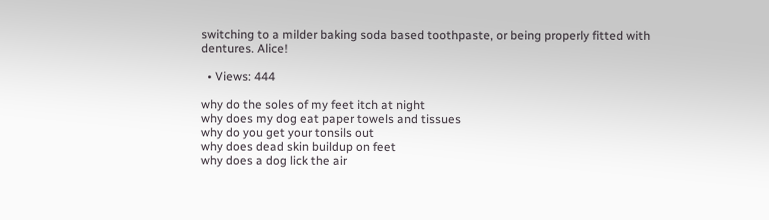switching to a milder baking soda based toothpaste, or being properly fitted with dentures. Alice!

  • Views: 444

why do the soles of my feet itch at night
why does my dog eat paper towels and tissues
why do you get your tonsils out
why does dead skin buildup on feet
why does a dog lick the air